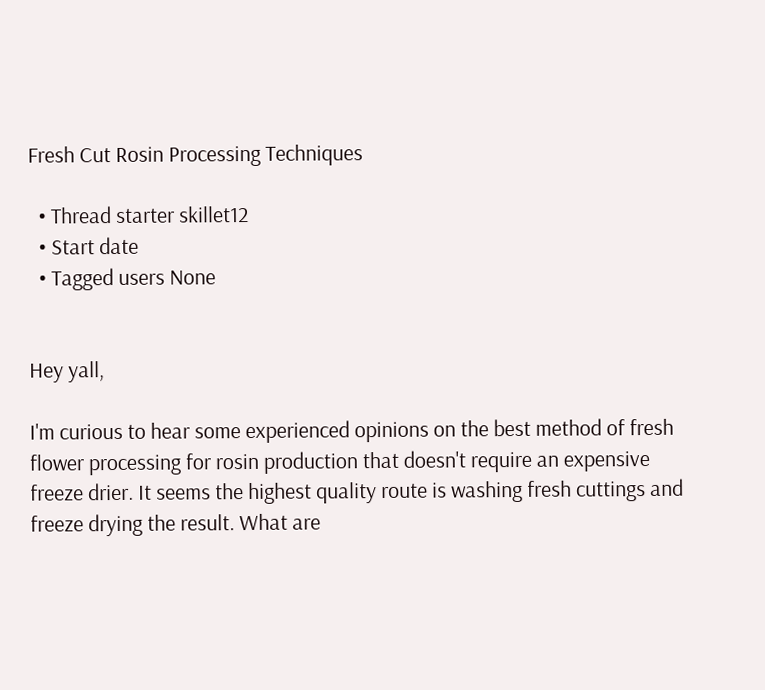Fresh Cut Rosin Processing Techniques

  • Thread starter skillet12
  • Start date
  • Tagged users None


Hey yall,

I'm curious to hear some experienced opinions on the best method of fresh flower processing for rosin production that doesn't require an expensive freeze drier. It seems the highest quality route is washing fresh cuttings and freeze drying the result. What are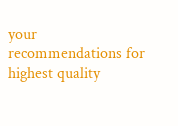your recommendations for highest quality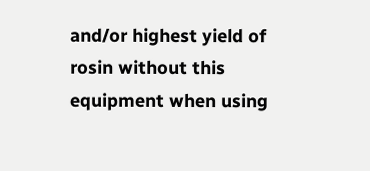and/or highest yield of rosin without this equipment when using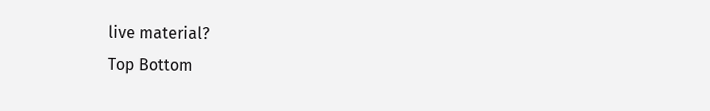live material?
Top Bottom